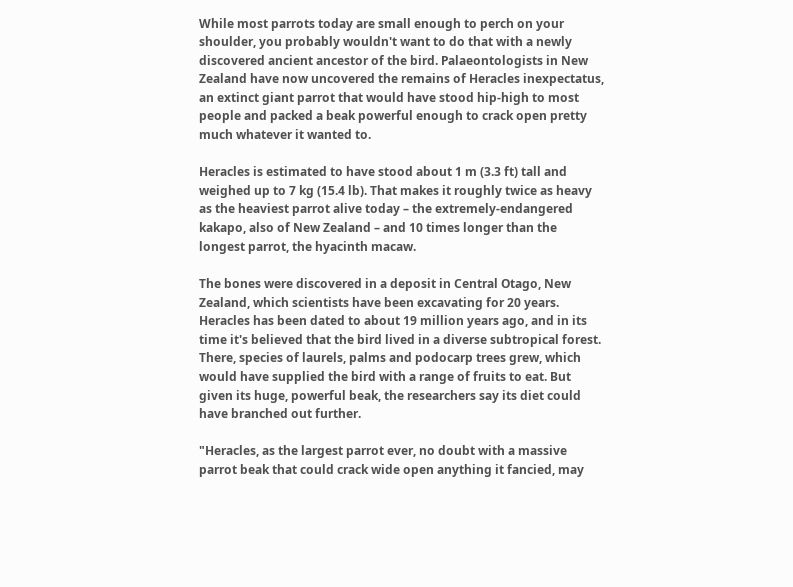While most parrots today are small enough to perch on your shoulder, you probably wouldn't want to do that with a newly discovered ancient ancestor of the bird. Palaeontologists in New Zealand have now uncovered the remains of Heracles inexpectatus, an extinct giant parrot that would have stood hip-high to most people and packed a beak powerful enough to crack open pretty much whatever it wanted to.

Heracles is estimated to have stood about 1 m (3.3 ft) tall and weighed up to 7 kg (15.4 lb). That makes it roughly twice as heavy as the heaviest parrot alive today – the extremely-endangered kakapo, also of New Zealand – and 10 times longer than the longest parrot, the hyacinth macaw.

The bones were discovered in a deposit in Central Otago, New Zealand, which scientists have been excavating for 20 years. Heracles has been dated to about 19 million years ago, and in its time it's believed that the bird lived in a diverse subtropical forest. There, species of laurels, palms and podocarp trees grew, which would have supplied the bird with a range of fruits to eat. But given its huge, powerful beak, the researchers say its diet could have branched out further.

"Heracles, as the largest parrot ever, no doubt with a massive parrot beak that could crack wide open anything it fancied, may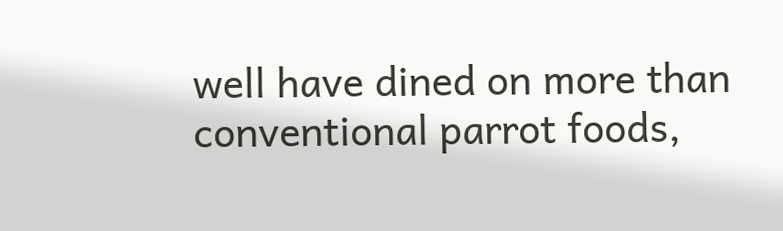well have dined on more than conventional parrot foods,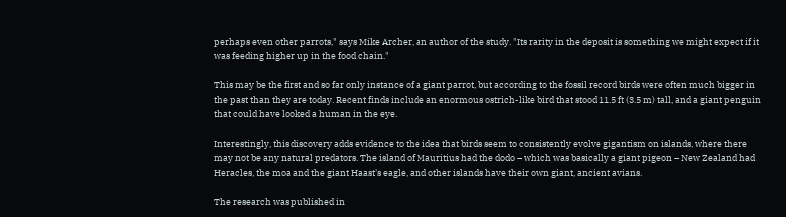perhaps even other parrots," says Mike Archer, an author of the study. "Its rarity in the deposit is something we might expect if it was feeding higher up in the food chain."

This may be the first and so far only instance of a giant parrot, but according to the fossil record birds were often much bigger in the past than they are today. Recent finds include an enormous ostrich-like bird that stood 11.5 ft (3.5 m) tall, and a giant penguin that could have looked a human in the eye.

Interestingly, this discovery adds evidence to the idea that birds seem to consistently evolve gigantism on islands, where there may not be any natural predators. The island of Mauritius had the dodo – which was basically a giant pigeon – New Zealand had Heracles, the moa and the giant Haast's eagle, and other islands have their own giant, ancient avians.

The research was published in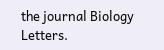the journal Biology Letters.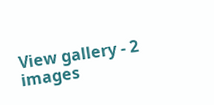View gallery - 2 images